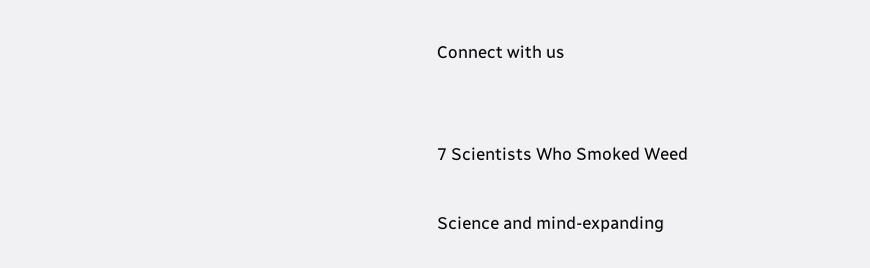Connect with us


7 Scientists Who Smoked Weed

Science and mind-expanding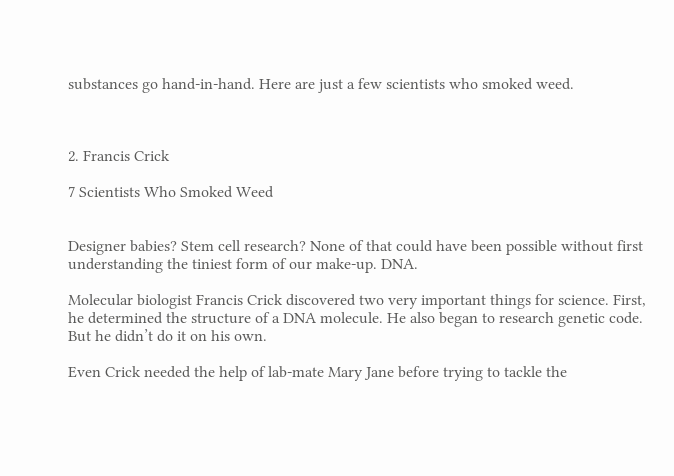substances go hand-in-hand. Here are just a few scientists who smoked weed.



2. Francis Crick

7 Scientists Who Smoked Weed


Designer babies? Stem cell research? None of that could have been possible without first understanding the tiniest form of our make-up. DNA.

Molecular biologist Francis Crick discovered two very important things for science. First, he determined the structure of a DNA molecule. He also began to research genetic code. But he didn’t do it on his own.

Even Crick needed the help of lab-mate Mary Jane before trying to tackle the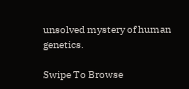unsolved mystery of human genetics.

Swipe To Browse